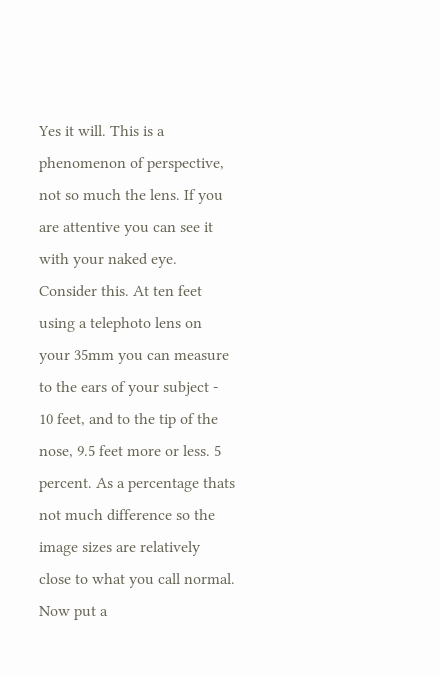Yes it will. This is a phenomenon of perspective, not so much the lens. If you are attentive you can see it with your naked eye.
Consider this. At ten feet using a telephoto lens on your 35mm you can measure to the ears of your subject - 10 feet, and to the tip of the nose, 9.5 feet more or less. 5 percent. As a percentage thats not much difference so the image sizes are relatively close to what you call normal. Now put a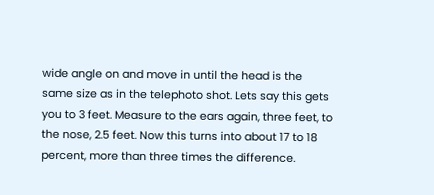wide angle on and move in until the head is the same size as in the telephoto shot. Lets say this gets you to 3 feet. Measure to the ears again, three feet, to the nose, 2.5 feet. Now this turns into about 17 to 18 percent, more than three times the difference.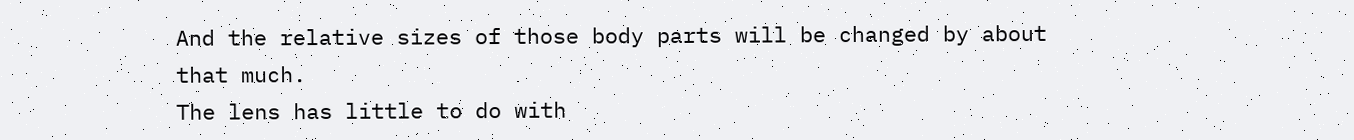And the relative sizes of those body parts will be changed by about that much.
The lens has little to do with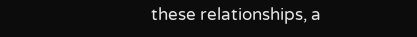these relationships, a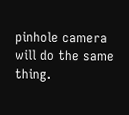pinhole camera will do the same thing.